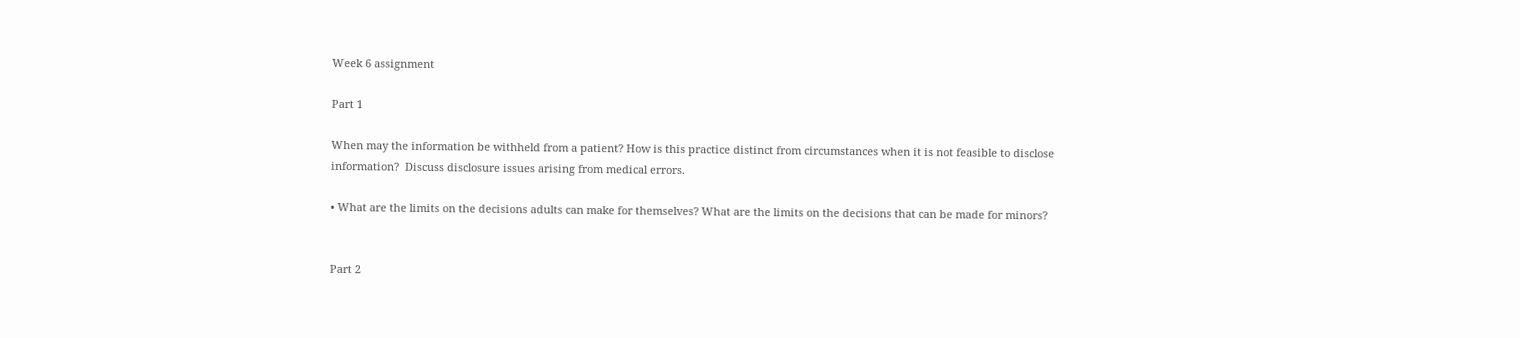Week 6 assignment

Part 1

When may the information be withheld from a patient? How is this practice distinct from circumstances when it is not feasible to disclose information?  Discuss disclosure issues arising from medical errors.

• What are the limits on the decisions adults can make for themselves? What are the limits on the decisions that can be made for minors?


Part 2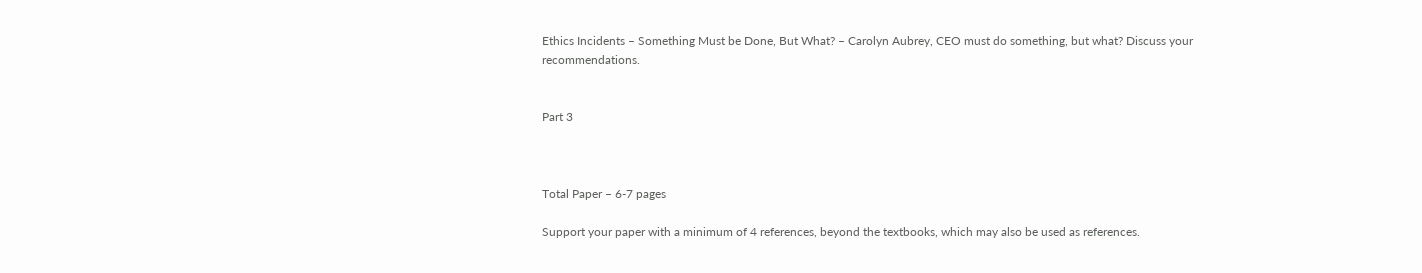Ethics Incidents – Something Must be Done, But What? – Carolyn Aubrey, CEO must do something, but what? Discuss your recommendations.


Part 3



Total Paper – 6-7 pages

Support your paper with a minimum of 4 references, beyond the textbooks, which may also be used as references.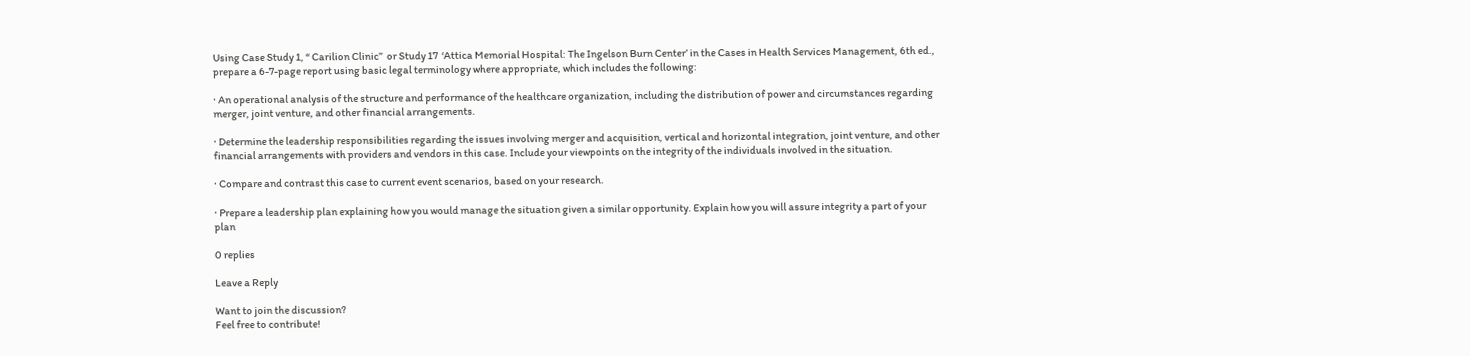Using Case Study 1, “ Carilion Clinic”  or Study 17  ‘Attica Memorial Hospital: The Ingelson Burn Center’ in the Cases in Health Services Management, 6th ed., prepare a 6-7-page report using basic legal terminology where appropriate, which includes the following:

· An operational analysis of the structure and performance of the healthcare organization, including the distribution of power and circumstances regarding merger, joint venture, and other financial arrangements.

· Determine the leadership responsibilities regarding the issues involving merger and acquisition, vertical and horizontal integration, joint venture, and other financial arrangements with providers and vendors in this case. Include your viewpoints on the integrity of the individuals involved in the situation.

· Compare and contrast this case to current event scenarios, based on your research.

· Prepare a leadership plan explaining how you would manage the situation given a similar opportunity. Explain how you will assure integrity a part of your plan

0 replies

Leave a Reply

Want to join the discussion?
Feel free to contribute!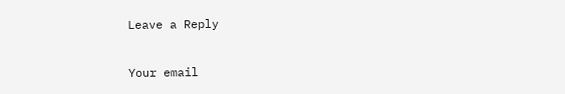Leave a Reply

Your email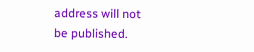address will not be published.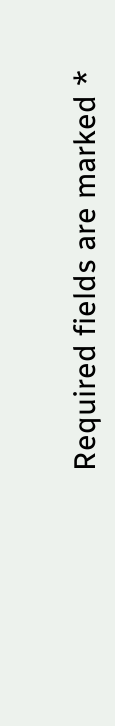Required fields are marked *